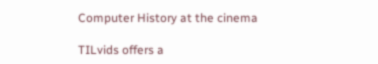Computer History at the cinema

TILvids offers a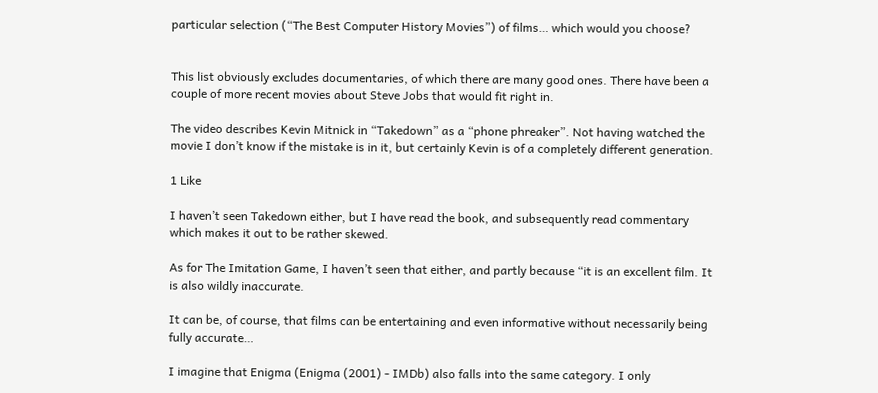particular selection (“The Best Computer History Movies”) of films… which would you choose?


This list obviously excludes documentaries, of which there are many good ones. There have been a couple of more recent movies about Steve Jobs that would fit right in.

The video describes Kevin Mitnick in “Takedown” as a “phone phreaker”. Not having watched the movie I don’t know if the mistake is in it, but certainly Kevin is of a completely different generation.

1 Like

I haven’t seen Takedown either, but I have read the book, and subsequently read commentary which makes it out to be rather skewed.

As for The Imitation Game, I haven’t seen that either, and partly because “it is an excellent film. It is also wildly inaccurate.

It can be, of course, that films can be entertaining and even informative without necessarily being fully accurate…

I imagine that Enigma (Enigma (2001) - IMDb) also falls into the same category. I only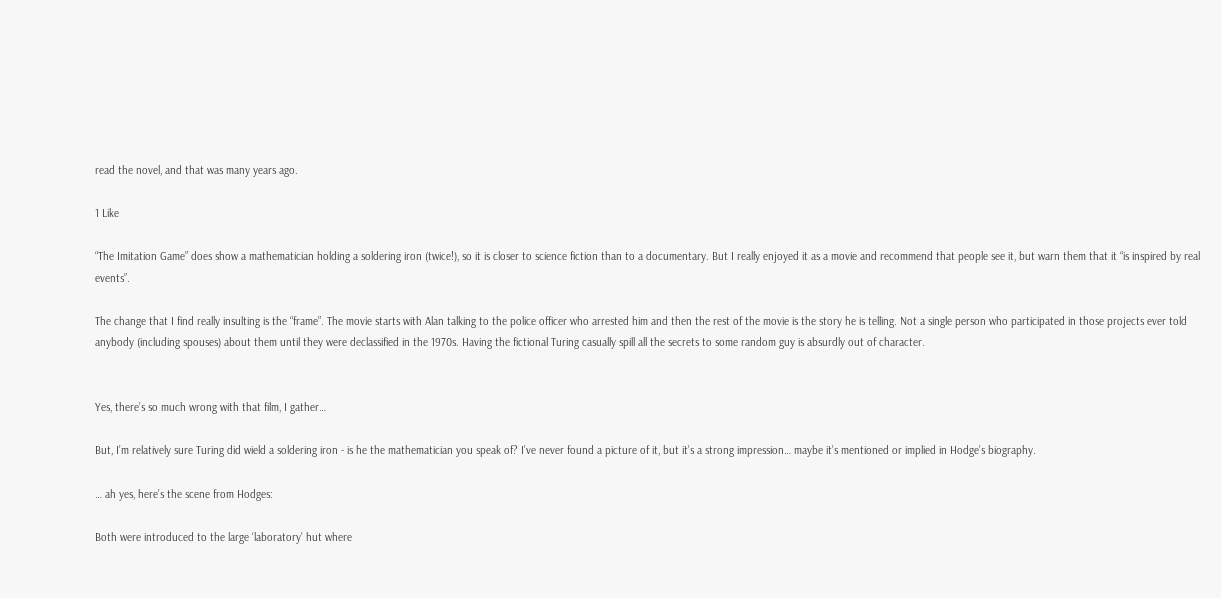read the novel, and that was many years ago.

1 Like

“The Imitation Game” does show a mathematician holding a soldering iron (twice!), so it is closer to science fiction than to a documentary. But I really enjoyed it as a movie and recommend that people see it, but warn them that it “is inspired by real events”.

The change that I find really insulting is the “frame”. The movie starts with Alan talking to the police officer who arrested him and then the rest of the movie is the story he is telling. Not a single person who participated in those projects ever told anybody (including spouses) about them until they were declassified in the 1970s. Having the fictional Turing casually spill all the secrets to some random guy is absurdly out of character.


Yes, there’s so much wrong with that film, I gather…

But, I’m relatively sure Turing did wield a soldering iron - is he the mathematician you speak of? I’ve never found a picture of it, but it’s a strong impression… maybe it’s mentioned or implied in Hodge’s biography.

… ah yes, here’s the scene from Hodges:

Both were introduced to the large ‘laboratory’ hut where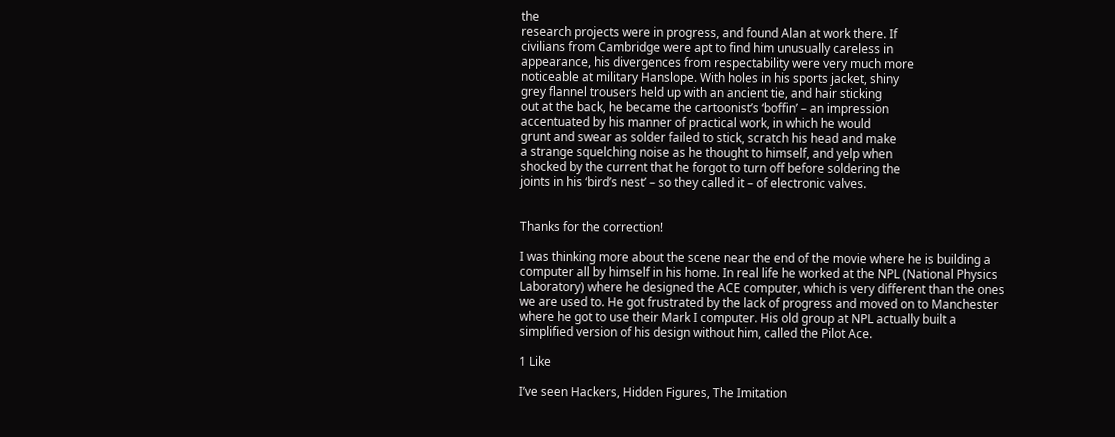the
research projects were in progress, and found Alan at work there. If
civilians from Cambridge were apt to find him unusually careless in
appearance, his divergences from respectability were very much more
noticeable at military Hanslope. With holes in his sports jacket, shiny
grey flannel trousers held up with an ancient tie, and hair sticking
out at the back, he became the cartoonist’s ‘boffin’ – an impression
accentuated by his manner of practical work, in which he would
grunt and swear as solder failed to stick, scratch his head and make
a strange squelching noise as he thought to himself, and yelp when
shocked by the current that he forgot to turn off before soldering the
joints in his ‘bird’s nest’ – so they called it – of electronic valves.


Thanks for the correction!

I was thinking more about the scene near the end of the movie where he is building a computer all by himself in his home. In real life he worked at the NPL (National Physics Laboratory) where he designed the ACE computer, which is very different than the ones we are used to. He got frustrated by the lack of progress and moved on to Manchester where he got to use their Mark I computer. His old group at NPL actually built a simplified version of his design without him, called the Pilot Ace.

1 Like

I’ve seen Hackers, Hidden Figures, The Imitation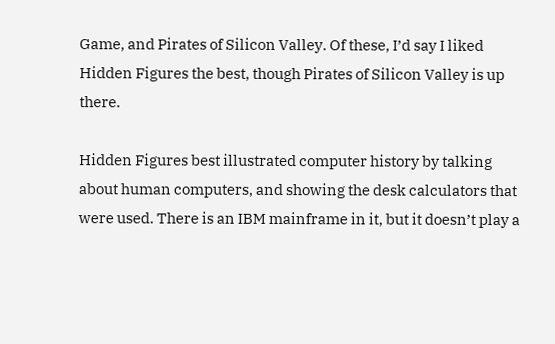Game, and Pirates of Silicon Valley. Of these, I’d say I liked Hidden Figures the best, though Pirates of Silicon Valley is up there.

Hidden Figures best illustrated computer history by talking about human computers, and showing the desk calculators that were used. There is an IBM mainframe in it, but it doesn’t play a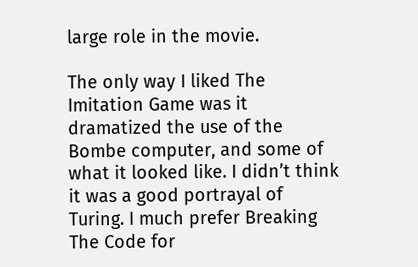large role in the movie.

The only way I liked The Imitation Game was it dramatized the use of the Bombe computer, and some of what it looked like. I didn’t think it was a good portrayal of Turing. I much prefer Breaking The Code for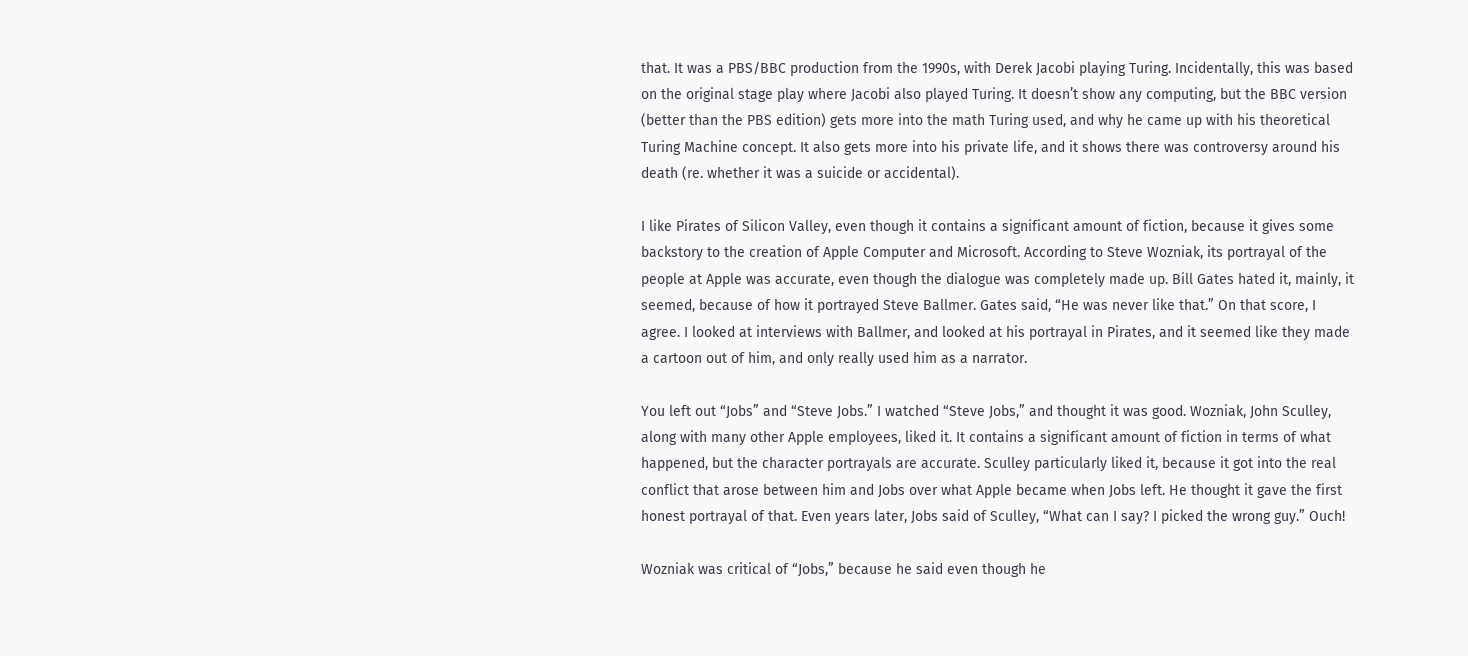that. It was a PBS/BBC production from the 1990s, with Derek Jacobi playing Turing. Incidentally, this was based on the original stage play where Jacobi also played Turing. It doesn’t show any computing, but the BBC version (better than the PBS edition) gets more into the math Turing used, and why he came up with his theoretical Turing Machine concept. It also gets more into his private life, and it shows there was controversy around his death (re. whether it was a suicide or accidental).

I like Pirates of Silicon Valley, even though it contains a significant amount of fiction, because it gives some backstory to the creation of Apple Computer and Microsoft. According to Steve Wozniak, its portrayal of the people at Apple was accurate, even though the dialogue was completely made up. Bill Gates hated it, mainly, it seemed, because of how it portrayed Steve Ballmer. Gates said, “He was never like that.” On that score, I agree. I looked at interviews with Ballmer, and looked at his portrayal in Pirates, and it seemed like they made a cartoon out of him, and only really used him as a narrator.

You left out “Jobs” and “Steve Jobs.” I watched “Steve Jobs,” and thought it was good. Wozniak, John Sculley, along with many other Apple employees, liked it. It contains a significant amount of fiction in terms of what happened, but the character portrayals are accurate. Sculley particularly liked it, because it got into the real conflict that arose between him and Jobs over what Apple became when Jobs left. He thought it gave the first honest portrayal of that. Even years later, Jobs said of Sculley, “What can I say? I picked the wrong guy.” Ouch!

Wozniak was critical of “Jobs,” because he said even though he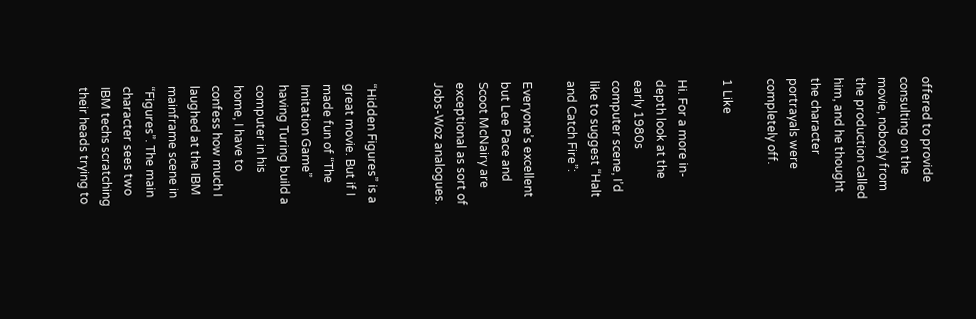offered to provide consulting on the movie, nobody from the production called him, and he thought the character portrayals were completely off.

1 Like

Hi. For a more in-depth look at the early 1980s computer scene, I’d like to suggest “Halt and Catch Fire”:

Everyone’s excellent but Lee Pace and Scoot McNairy are exceptional as sort of Jobs-Woz analogues.


“Hidden Figures” is a great movie. But if I made fun of “The Imitation Game” having Turing build a computer in his home, I have to confess how much I laughed at the IBM mainframe scene in “Figures”. The main character sees two IBM techs scratching their heads trying to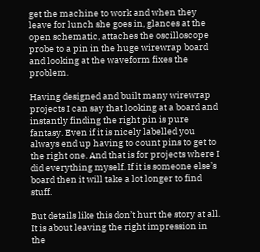get the machine to work and when they leave for lunch she goes in, glances at the open schematic, attaches the oscilloscope probe to a pin in the huge wirewrap board and looking at the waveform fixes the problem.

Having designed and built many wirewrap projects I can say that looking at a board and instantly finding the right pin is pure fantasy. Even if it is nicely labelled you always end up having to count pins to get to the right one. And that is for projects where I did everything myself. If it is someone else’s board then it will take a lot longer to find stuff.

But details like this don’t hurt the story at all. It is about leaving the right impression in the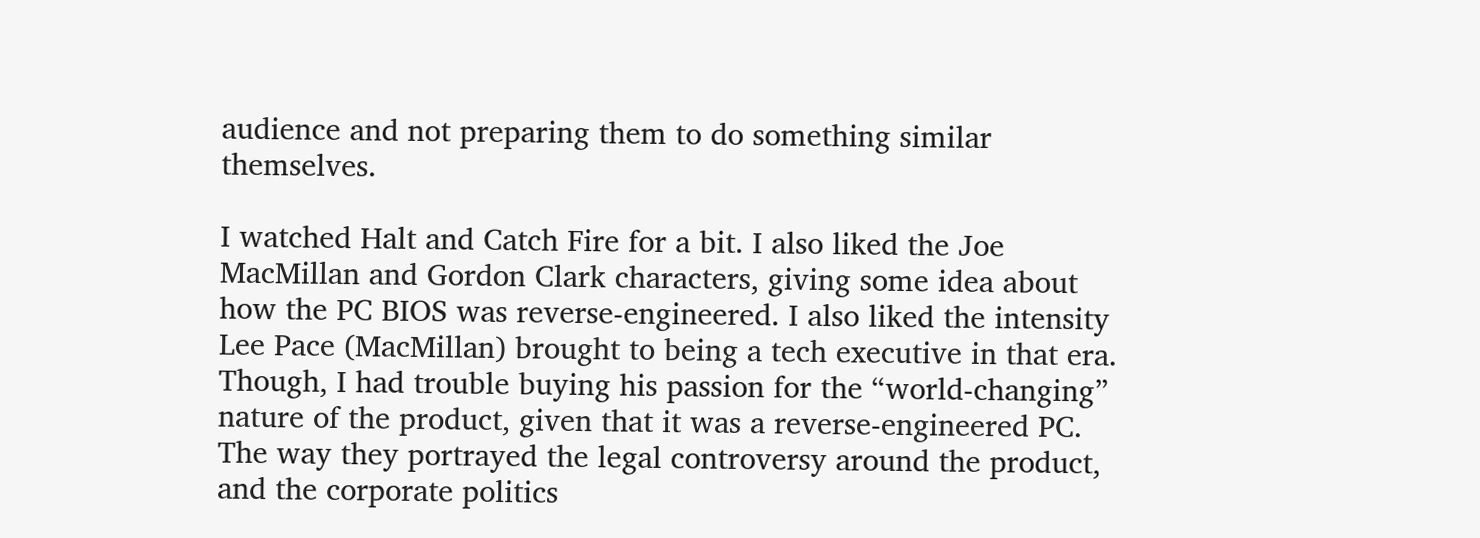audience and not preparing them to do something similar themselves.

I watched Halt and Catch Fire for a bit. I also liked the Joe MacMillan and Gordon Clark characters, giving some idea about how the PC BIOS was reverse-engineered. I also liked the intensity Lee Pace (MacMillan) brought to being a tech executive in that era. Though, I had trouble buying his passion for the “world-changing” nature of the product, given that it was a reverse-engineered PC. The way they portrayed the legal controversy around the product, and the corporate politics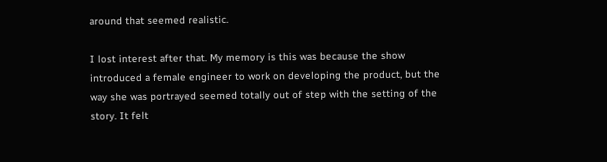around that seemed realistic.

I lost interest after that. My memory is this was because the show introduced a female engineer to work on developing the product, but the way she was portrayed seemed totally out of step with the setting of the story. It felt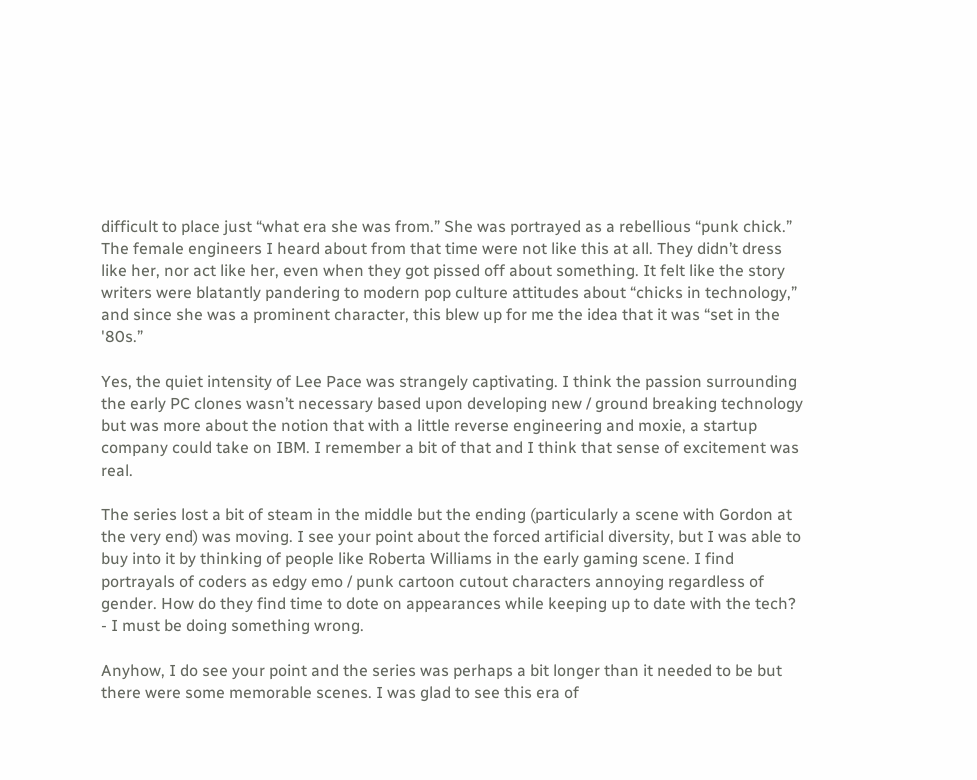difficult to place just “what era she was from.” She was portrayed as a rebellious “punk chick.” The female engineers I heard about from that time were not like this at all. They didn’t dress like her, nor act like her, even when they got pissed off about something. It felt like the story writers were blatantly pandering to modern pop culture attitudes about “chicks in technology,” and since she was a prominent character, this blew up for me the idea that it was “set in the '80s.”

Yes, the quiet intensity of Lee Pace was strangely captivating. I think the passion surrounding the early PC clones wasn’t necessary based upon developing new / ground breaking technology but was more about the notion that with a little reverse engineering and moxie, a startup company could take on IBM. I remember a bit of that and I think that sense of excitement was real.

The series lost a bit of steam in the middle but the ending (particularly a scene with Gordon at the very end) was moving. I see your point about the forced artificial diversity, but I was able to buy into it by thinking of people like Roberta Williams in the early gaming scene. I find portrayals of coders as edgy emo / punk cartoon cutout characters annoying regardless of gender. How do they find time to dote on appearances while keeping up to date with the tech? - I must be doing something wrong.

Anyhow, I do see your point and the series was perhaps a bit longer than it needed to be but there were some memorable scenes. I was glad to see this era of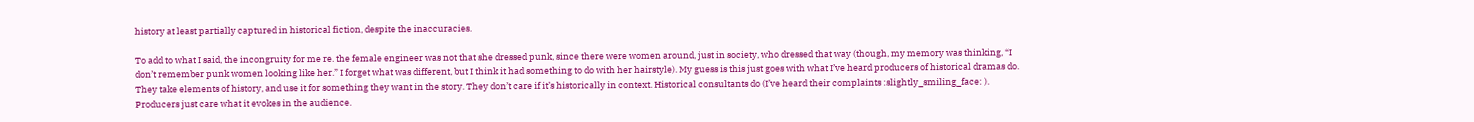history at least partially captured in historical fiction, despite the inaccuracies.

To add to what I said, the incongruity for me re. the female engineer was not that she dressed punk, since there were women around, just in society, who dressed that way (though, my memory was thinking, “I don’t remember punk women looking like her.” I forget what was different, but I think it had something to do with her hairstyle). My guess is this just goes with what I’ve heard producers of historical dramas do. They take elements of history, and use it for something they want in the story. They don’t care if it’s historically in context. Historical consultants do (I’ve heard their complaints :slightly_smiling_face: ). Producers just care what it evokes in the audience.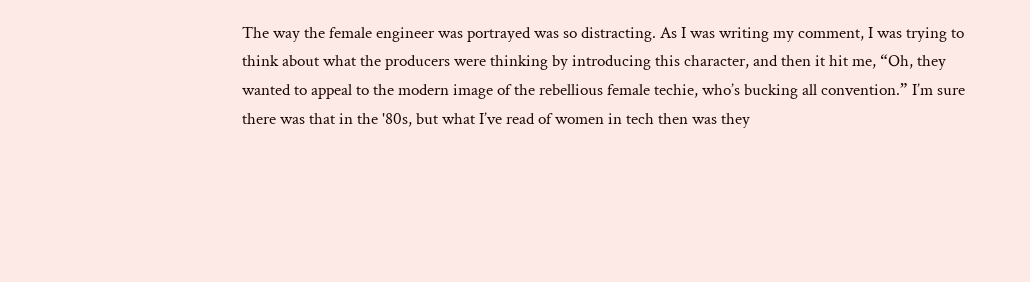The way the female engineer was portrayed was so distracting. As I was writing my comment, I was trying to think about what the producers were thinking by introducing this character, and then it hit me, “Oh, they wanted to appeal to the modern image of the rebellious female techie, who’s bucking all convention.” I’m sure there was that in the '80s, but what I’ve read of women in tech then was they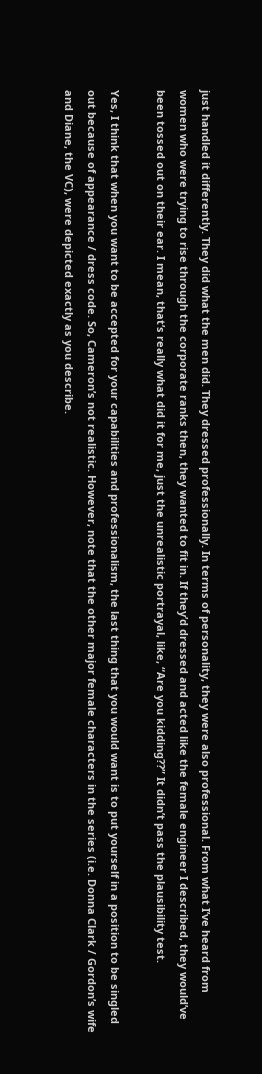just handled it differently. They did what the men did. They dressed professionally. In terms of personality, they were also professional. From what I’ve heard from women who were trying to rise through the corporate ranks then, they wanted to fit in. If they’d dressed and acted like the female engineer I described, they would’ve been tossed out on their ear. I mean, that’s really what did it for me, just the unrealistic portrayal, like, “Are you kidding??” It didn’t pass the plausibility test.

Yes, I think that when you want to be accepted for your capabilities and professionalism, the last thing that you would want is to put yourself in a position to be singled out because of appearance / dress code. So, Cameron’s not realistic. However, note that the other major female characters in the series (i.e. Donna Clark / Gordon’s wife and Diane, the VC), were depicted exactly as you describe.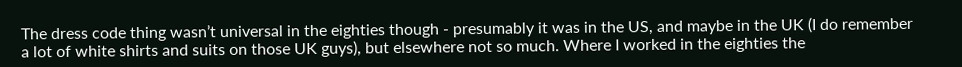The dress code thing wasn’t universal in the eighties though - presumably it was in the US, and maybe in the UK (I do remember a lot of white shirts and suits on those UK guys), but elsewhere not so much. Where I worked in the eighties the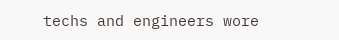techs and engineers wore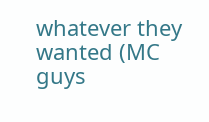whatever they wanted (MC guys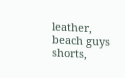leather, beach guys shorts,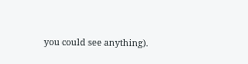you could see anything).